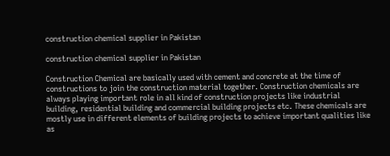construction chemical supplier in Pakistan

construction chemical supplier in Pakistan

Construction Chemical are basically used with cement and concrete at the time of constructions to join the construction material together. Construction chemicals are always playing important role in all kind of construction projects like industrial building, residential building and commercial building projects etc. These chemicals are mostly use in different elements of building projects to achieve important qualities like as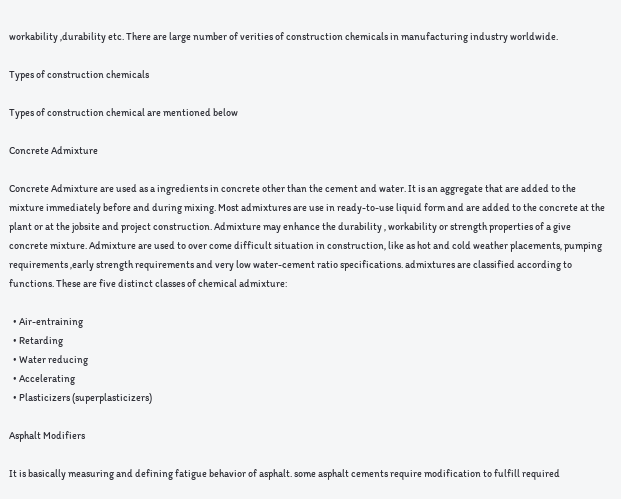workability ,durability etc. There are large number of verities of construction chemicals in manufacturing industry worldwide.

Types of construction chemicals

Types of construction chemical are mentioned below

Concrete Admixture

Concrete Admixture are used as a ingredients in concrete other than the cement and water. It is an aggregate that are added to the mixture immediately before and during mixing. Most admixtures are use in ready-to-use liquid form and are added to the concrete at the plant or at the jobsite and project construction. Admixture may enhance the durability , workability or strength properties of a give concrete mixture. Admixture are used to over come difficult situation in construction, like as hot and cold weather placements, pumping requirements ,early strength requirements and very low water-cement ratio specifications. admixtures are classified according to functions. These are five distinct classes of chemical admixture:

  • Air-entraining
  • Retarding
  • Water reducing
  • Accelerating
  • Plasticizers (superplasticizers)

Asphalt Modifiers

It is basically measuring and defining fatigue behavior of asphalt. some asphalt cements require modification to fulfill required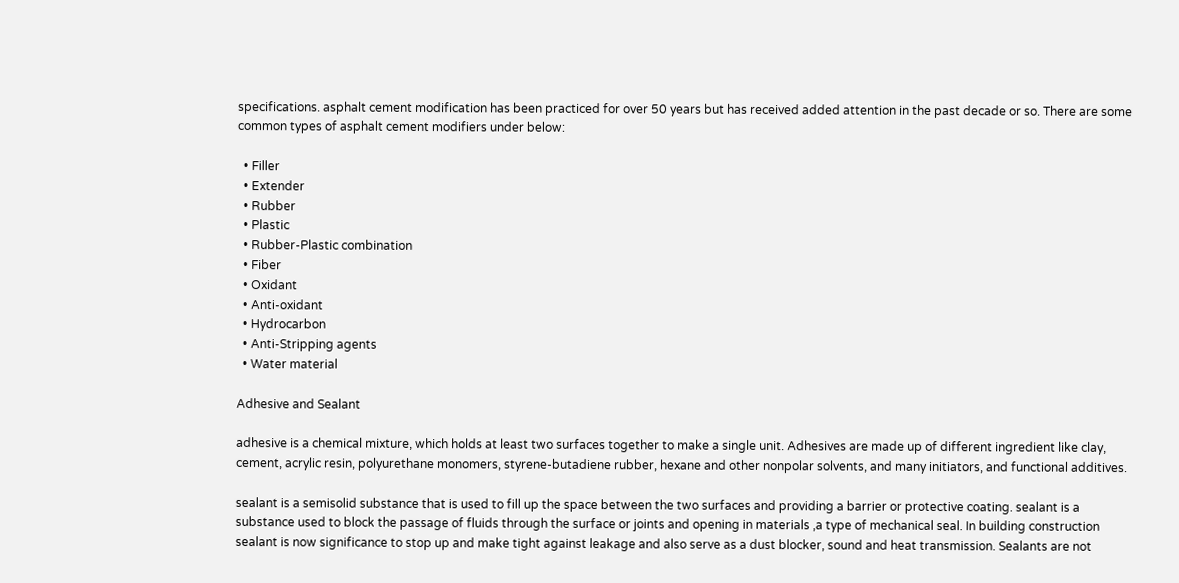specifications. asphalt cement modification has been practiced for over 50 years but has received added attention in the past decade or so. There are some common types of asphalt cement modifiers under below:

  • Filler
  • Extender
  • Rubber
  • Plastic
  • Rubber-Plastic combination
  • Fiber
  • Oxidant
  • Anti-oxidant
  • Hydrocarbon
  • Anti-Stripping agents
  • Water material

Adhesive and Sealant

adhesive is a chemical mixture, which holds at least two surfaces together to make a single unit. Adhesives are made up of different ingredient like clay, cement, acrylic resin, polyurethane monomers, styrene-butadiene rubber, hexane and other nonpolar solvents, and many initiators, and functional additives.

sealant is a semisolid substance that is used to fill up the space between the two surfaces and providing a barrier or protective coating. sealant is a substance used to block the passage of fluids through the surface or joints and opening in materials ,a type of mechanical seal. In building construction sealant is now significance to stop up and make tight against leakage and also serve as a dust blocker, sound and heat transmission. Sealants are not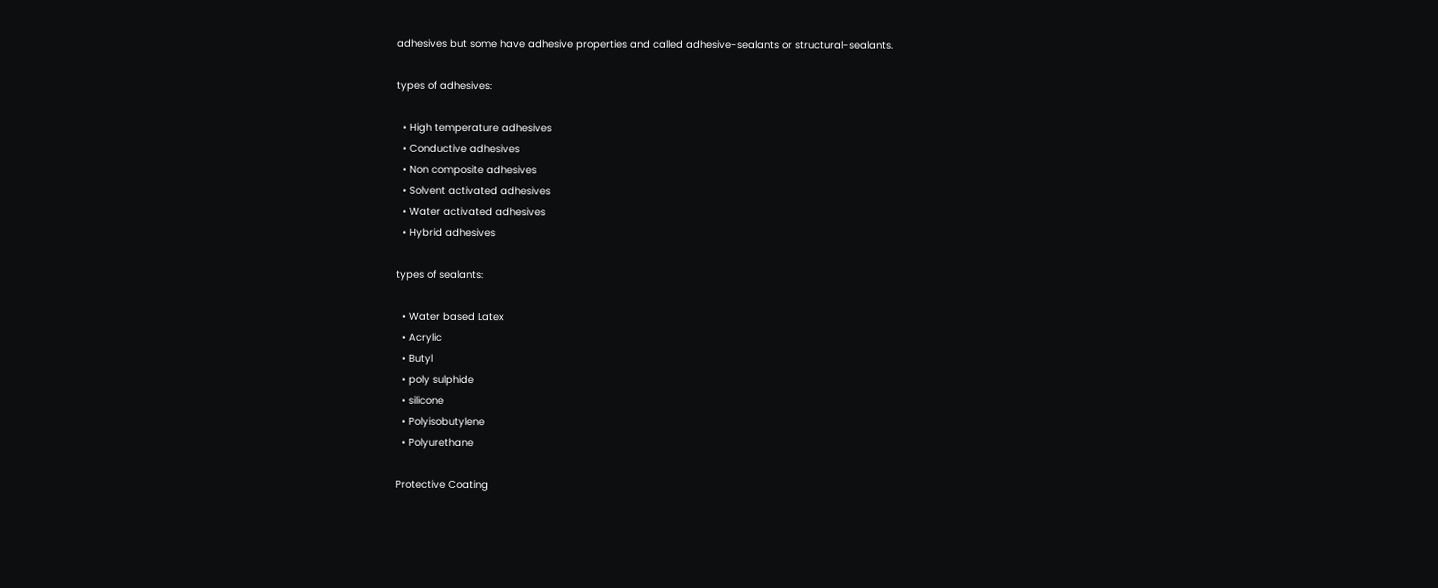adhesives but some have adhesive properties and called adhesive-sealants or structural-sealants.

types of adhesives:

  • High temperature adhesives
  • Conductive adhesives
  • Non composite adhesives
  • Solvent activated adhesives
  • Water activated adhesives
  • Hybrid adhesives

types of sealants:

  • Water based Latex
  • Acrylic
  • Butyl
  • poly sulphide
  • silicone
  • Polyisobutylene
  • Polyurethane

Protective Coating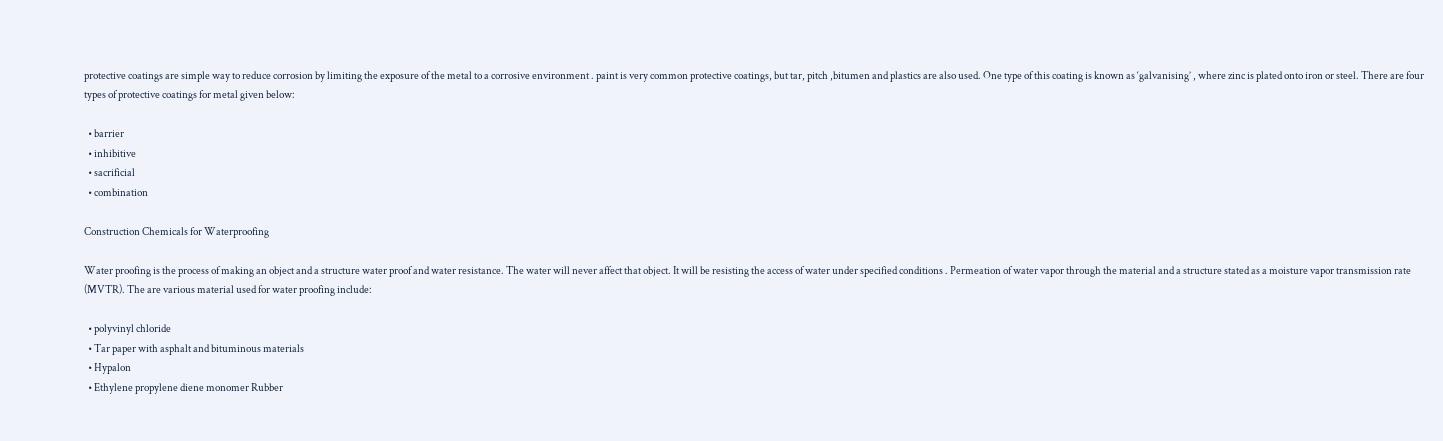protective coatings are simple way to reduce corrosion by limiting the exposure of the metal to a corrosive environment . paint is very common protective coatings, but tar, pitch ,bitumen and plastics are also used. One type of this coating is known as ‘galvanising’ , where zinc is plated onto iron or steel. There are four types of protective coatings for metal given below:

  • barrier
  • inhibitive
  • sacrificial
  • combination

Construction Chemicals for Waterproofing

Water proofing is the process of making an object and a structure water proof and water resistance. The water will never affect that object. It will be resisting the access of water under specified conditions . Permeation of water vapor through the material and a structure stated as a moisture vapor transmission rate (MVTR). The are various material used for water proofing include:

  • polyvinyl chloride
  • Tar paper with asphalt and bituminous materials
  • Hypalon
  • Ethylene propylene diene monomer Rubber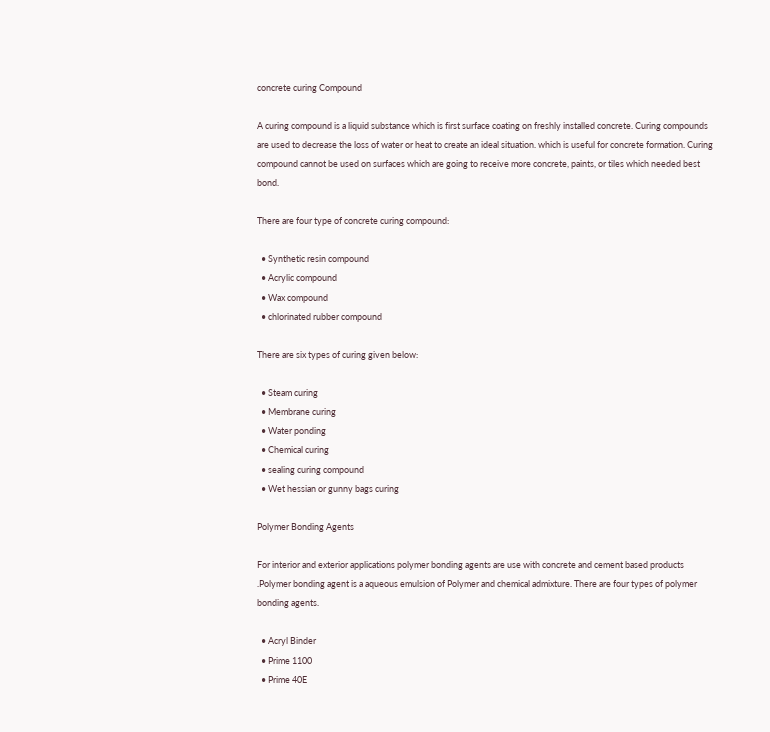concrete curing Compound

A curing compound is a liquid substance which is first surface coating on freshly installed concrete. Curing compounds are used to decrease the loss of water or heat to create an ideal situation. which is useful for concrete formation. Curing compound cannot be used on surfaces which are going to receive more concrete, paints, or tiles which needed best bond.

There are four type of concrete curing compound:

  • Synthetic resin compound
  • Acrylic compound
  • Wax compound
  • chlorinated rubber compound

There are six types of curing given below:

  • Steam curing
  • Membrane curing
  • Water ponding
  • Chemical curing
  • sealing curing compound
  • Wet hessian or gunny bags curing

Polymer Bonding Agents

For interior and exterior applications polymer bonding agents are use with concrete and cement based products .Polymer bonding agent is a aqueous emulsion of Polymer and chemical admixture. There are four types of polymer bonding agents.

  • Acryl Binder
  • Prime 1100
  • Prime 40E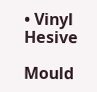• Vinyl Hesive

Mould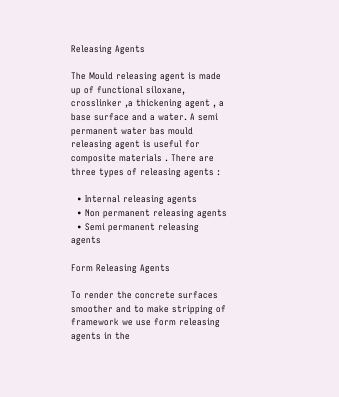Releasing Agents

The Mould releasing agent is made up of functional siloxane, crosslinker ,a thickening agent , a base surface and a water. A semi permanent water bas mould releasing agent is useful for composite materials . There are three types of releasing agents :

  • Internal releasing agents
  • Non permanent releasing agents
  • Semi permanent releasing agents

Form Releasing Agents

To render the concrete surfaces smoother and to make stripping of framework we use form releasing agents in the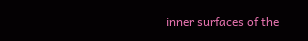inner surfaces of the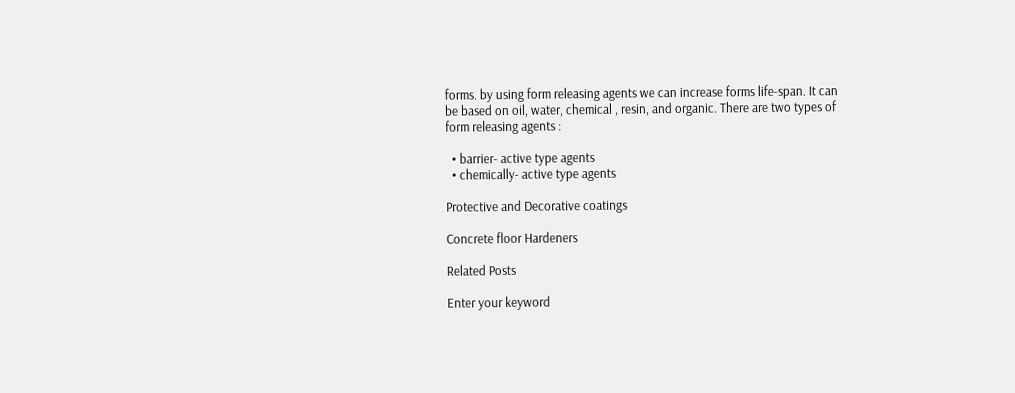forms. by using form releasing agents we can increase forms life-span. It can be based on oil, water, chemical , resin, and organic. There are two types of form releasing agents :

  • barrier- active type agents
  • chemically- active type agents

Protective and Decorative coatings

Concrete floor Hardeners

Related Posts

Enter your keyword